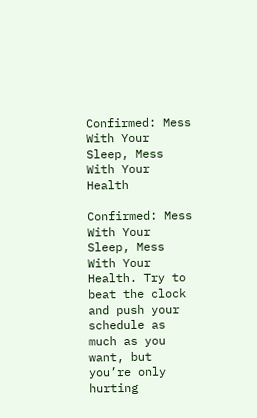Confirmed: Mess With Your Sleep, Mess With Your Health

Confirmed: Mess With Your Sleep, Mess With Your Health. Try to beat the clock and push your schedule as much as you want, but you’re only hurting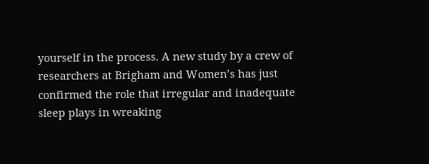yourself in the process. A new study by a crew of researchers at Brigham and Women’s has just confirmed the role that irregular and inadequate sleep plays in wreaking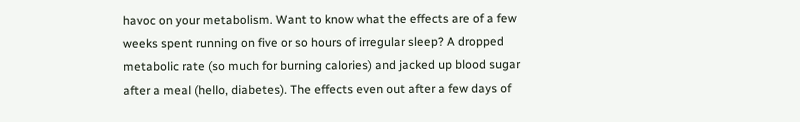havoc on your metabolism. Want to know what the effects are of a few weeks spent running on five or so hours of irregular sleep? A dropped metabolic rate (so much for burning calories) and jacked up blood sugar after a meal (hello, diabetes). The effects even out after a few days of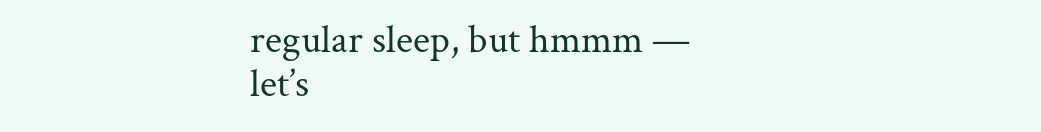regular sleep, but hmmm — let’s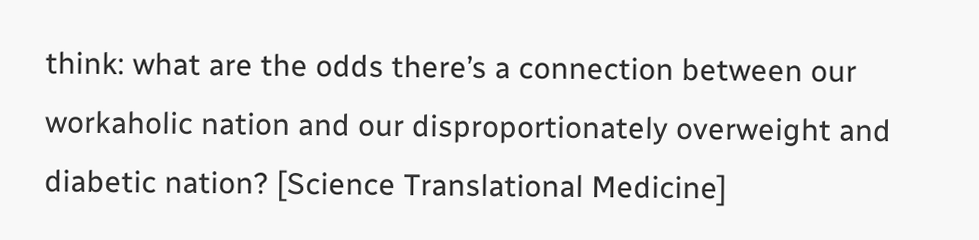think: what are the odds there’s a connection between our workaholic nation and our disproportionately overweight and diabetic nation? [Science Translational Medicine]